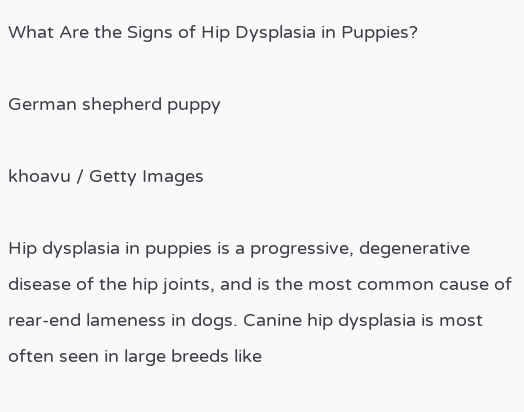What Are the Signs of Hip Dysplasia in Puppies?

German shepherd puppy

khoavu / Getty Images

Hip dysplasia in puppies is a progressive, degenerative disease of the hip joints, and is the most common cause of rear-end lameness in dogs. Canine hip dysplasia is most often seen in large breeds like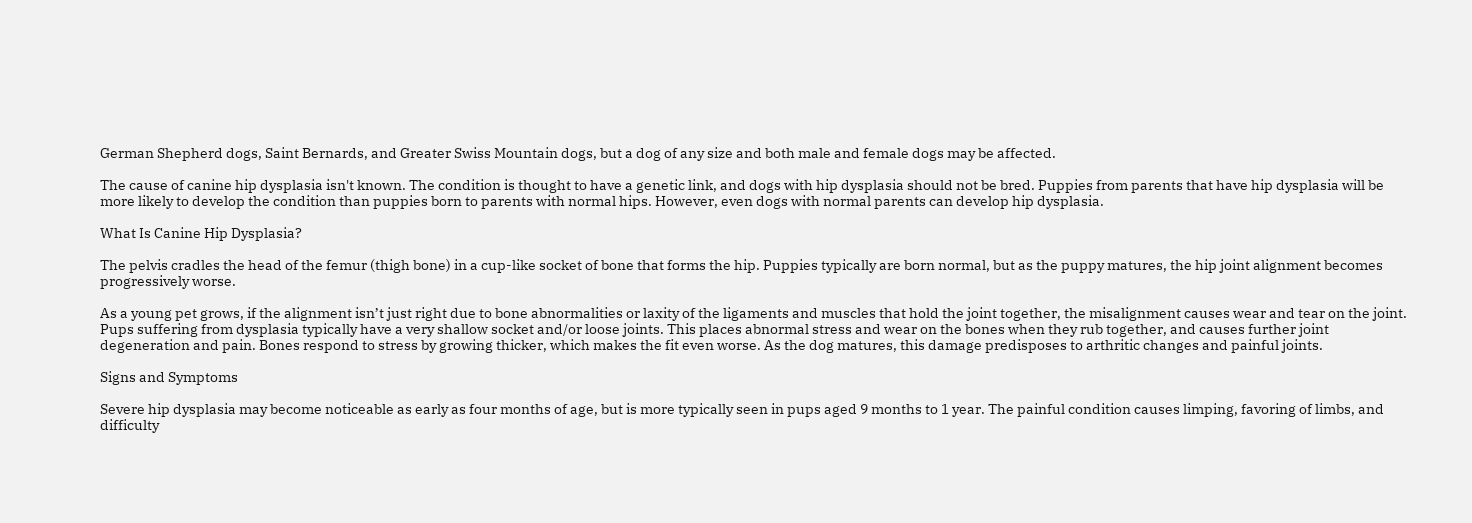German Shepherd dogs, Saint Bernards, and Greater Swiss Mountain dogs, but a dog of any size and both male and female dogs may be affected.

The cause of canine hip dysplasia isn't known. The condition is thought to have a genetic link, and dogs with hip dysplasia should not be bred. Puppies from parents that have hip dysplasia will be more likely to develop the condition than puppies born to parents with normal hips. However, even dogs with normal parents can develop hip dysplasia.

What Is Canine Hip Dysplasia?

The pelvis cradles the head of the femur (thigh bone) in a cup-like socket of bone that forms the hip. Puppies typically are born normal, but as the puppy matures, the hip joint alignment becomes progressively worse.

As a young pet grows, if the alignment isn’t just right due to bone abnormalities or laxity of the ligaments and muscles that hold the joint together, the misalignment causes wear and tear on the joint. Pups suffering from dysplasia typically have a very shallow socket and/or loose joints. This places abnormal stress and wear on the bones when they rub together, and causes further joint degeneration and pain. Bones respond to stress by growing thicker, which makes the fit even worse. As the dog matures, this damage predisposes to arthritic changes and painful joints.

Signs and Symptoms

Severe hip dysplasia may become noticeable as early as four months of age, but is more typically seen in pups aged 9 months to 1 year. The painful condition causes limping, favoring of limbs, and difficulty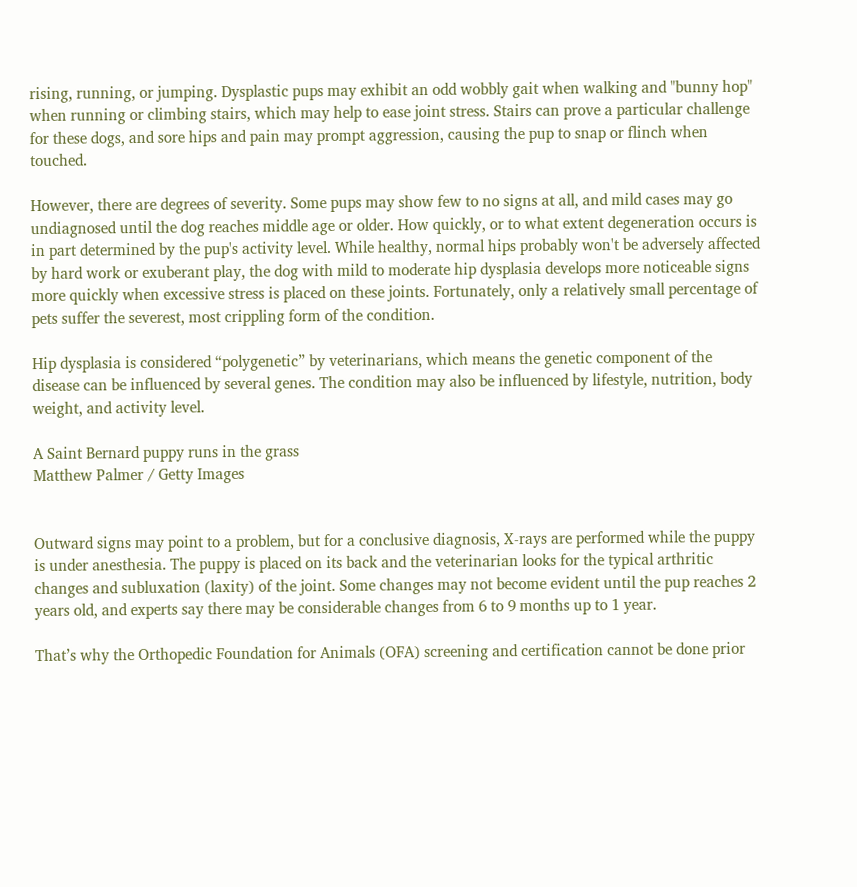rising, running, or jumping. Dysplastic pups may exhibit an odd wobbly gait when walking and "bunny hop" when running or climbing stairs, which may help to ease joint stress. Stairs can prove a particular challenge for these dogs, and sore hips and pain may prompt aggression, causing the pup to snap or flinch when touched.

However, there are degrees of severity. Some pups may show few to no signs at all, and mild cases may go undiagnosed until the dog reaches middle age or older. How quickly, or to what extent degeneration occurs is in part determined by the pup's activity level. While healthy, normal hips probably won't be adversely affected by hard work or exuberant play, the dog with mild to moderate hip dysplasia develops more noticeable signs more quickly when excessive stress is placed on these joints. Fortunately, only a relatively small percentage of pets suffer the severest, most crippling form of the condition.

Hip dysplasia is considered “polygenetic” by veterinarians, which means the genetic component of the disease can be influenced by several genes. The condition may also be influenced by lifestyle, nutrition, body weight, and activity level.

A Saint Bernard puppy runs in the grass
Matthew Palmer / Getty Images


Outward signs may point to a problem, but for a conclusive diagnosis, X-rays are performed while the puppy is under anesthesia. The puppy is placed on its back and the veterinarian looks for the typical arthritic changes and subluxation (laxity) of the joint. Some changes may not become evident until the pup reaches 2 years old, and experts say there may be considerable changes from 6 to 9 months up to 1 year.

That’s why the Orthopedic Foundation for Animals (OFA) screening and certification cannot be done prior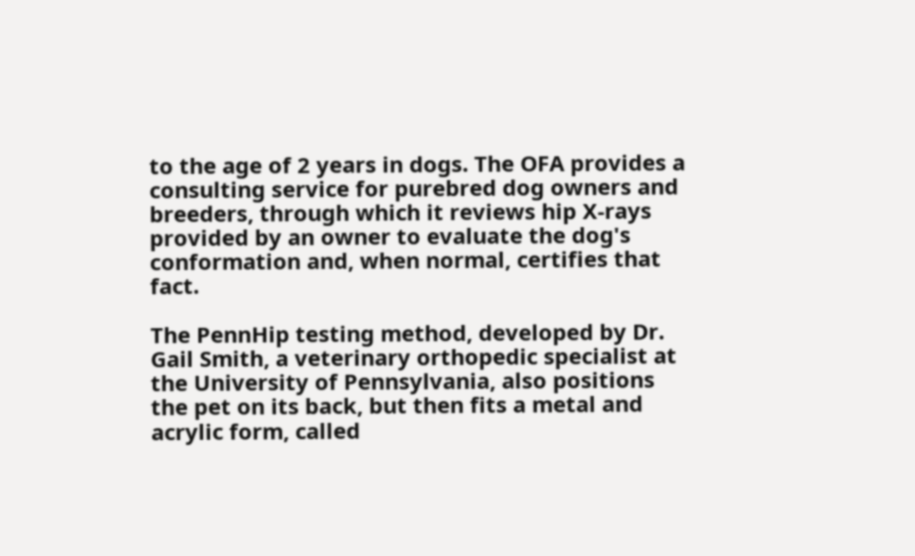to the age of 2 years in dogs. The OFA provides a consulting service for purebred dog owners and breeders, through which it reviews hip X-rays provided by an owner to evaluate the dog's conformation and, when normal, certifies that fact.

The PennHip testing method, developed by Dr. Gail Smith, a veterinary orthopedic specialist at the University of Pennsylvania, also positions the pet on its back, but then fits a metal and acrylic form, called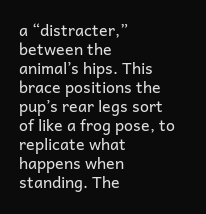a “distracter,” between the animal’s hips. This brace positions the pup’s rear legs sort of like a frog pose, to replicate what happens when standing. The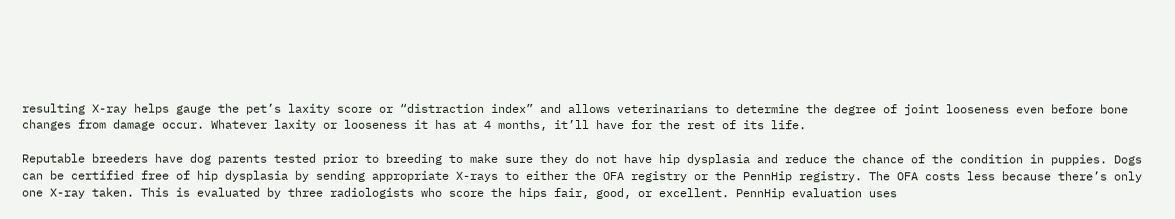resulting X-ray helps gauge the pet’s laxity score or “distraction index” and allows veterinarians to determine the degree of joint looseness even before bone changes from damage occur. Whatever laxity or looseness it has at 4 months, it’ll have for the rest of its life.

Reputable breeders have dog parents tested prior to breeding to make sure they do not have hip dysplasia and reduce the chance of the condition in puppies. Dogs can be certified free of hip dysplasia by sending appropriate X-rays to either the OFA registry or the PennHip registry. The OFA costs less because there’s only one X-ray taken. This is evaluated by three radiologists who score the hips fair, good, or excellent. PennHip evaluation uses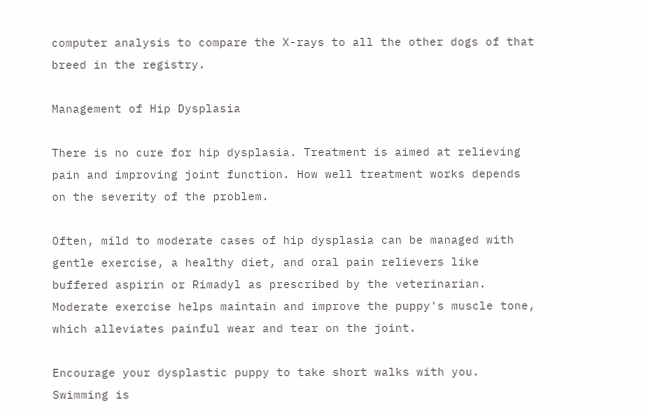computer analysis to compare the X-rays to all the other dogs of that breed in the registry.

Management of Hip Dysplasia

There is no cure for hip dysplasia. Treatment is aimed at relieving pain and improving joint function. How well treatment works depends on the severity of the problem.

Often, mild to moderate cases of hip dysplasia can be managed with gentle exercise, a healthy diet, and oral pain relievers like buffered aspirin or Rimadyl as prescribed by the veterinarian. Moderate exercise helps maintain and improve the puppy's muscle tone, which alleviates painful wear and tear on the joint.

Encourage your dysplastic puppy to take short walks with you. Swimming is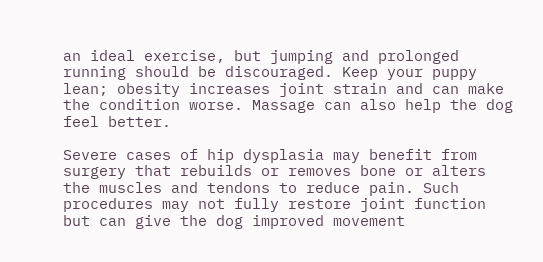an ideal exercise, but jumping and prolonged running should be discouraged. Keep your puppy lean; obesity increases joint strain and can make the condition worse. Massage can also help the dog feel better.

Severe cases of hip dysplasia may benefit from surgery that rebuilds or removes bone or alters the muscles and tendons to reduce pain. Such procedures may not fully restore joint function but can give the dog improved movement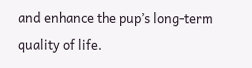and enhance the pup’s long-term quality of life.